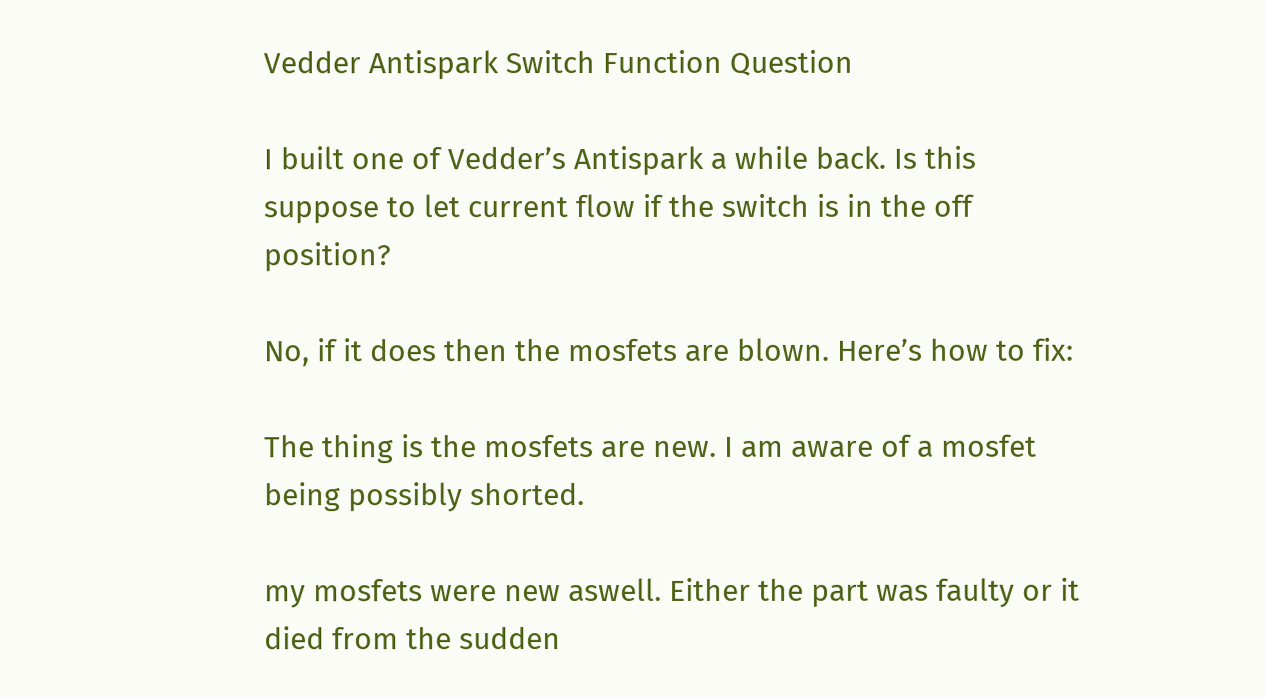Vedder Antispark Switch Function Question

I built one of Vedder’s Antispark a while back. Is this suppose to let current flow if the switch is in the off position?

No, if it does then the mosfets are blown. Here’s how to fix:

The thing is the mosfets are new. I am aware of a mosfet being possibly shorted.

my mosfets were new aswell. Either the part was faulty or it died from the sudden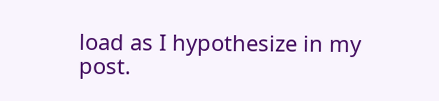load as I hypothesize in my post.